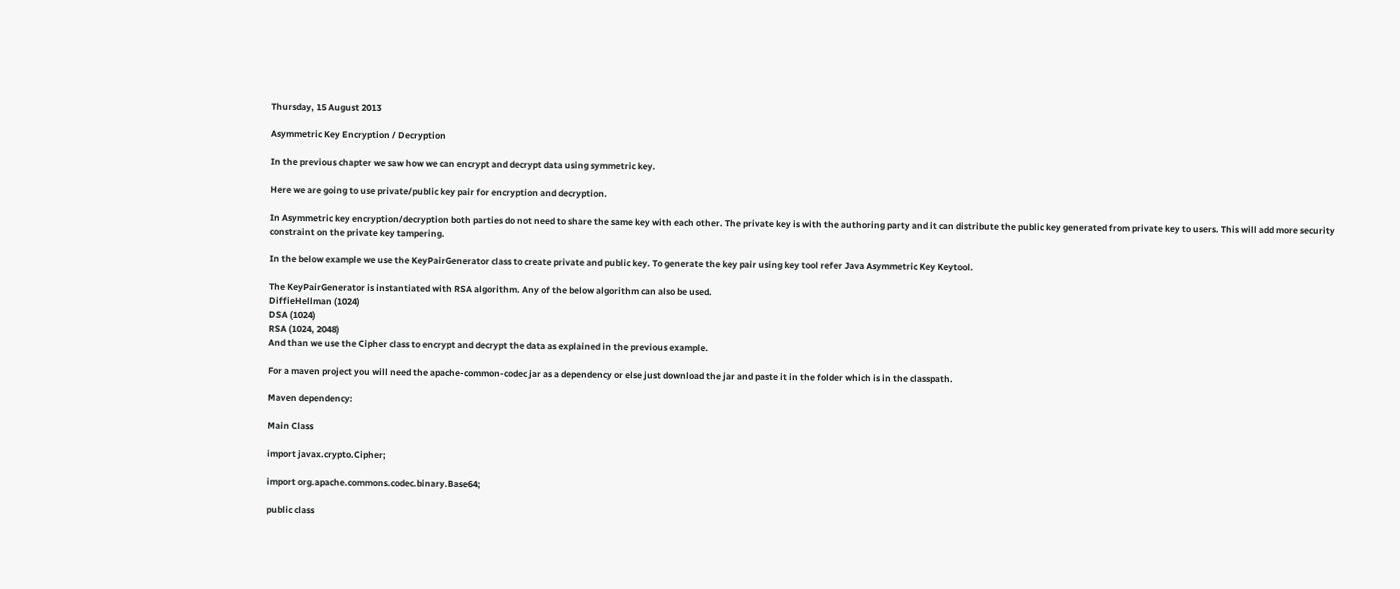Thursday, 15 August 2013

Asymmetric Key Encryption / Decryption

In the previous chapter we saw how we can encrypt and decrypt data using symmetric key.

Here we are going to use private/public key pair for encryption and decryption.

In Asymmetric key encryption/decryption both parties do not need to share the same key with each other. The private key is with the authoring party and it can distribute the public key generated from private key to users. This will add more security constraint on the private key tampering.

In the below example we use the KeyPairGenerator class to create private and public key. To generate the key pair using key tool refer Java Asymmetric Key Keytool.

The KeyPairGenerator is instantiated with RSA algorithm. Any of the below algorithm can also be used.
DiffieHellman (1024)
DSA (1024)
RSA (1024, 2048)
And than we use the Cipher class to encrypt and decrypt the data as explained in the previous example.

For a maven project you will need the apache-common-codec jar as a dependency or else just download the jar and paste it in the folder which is in the classpath.

Maven dependency:

Main Class

import javax.crypto.Cipher;

import org.apache.commons.codec.binary.Base64;

public class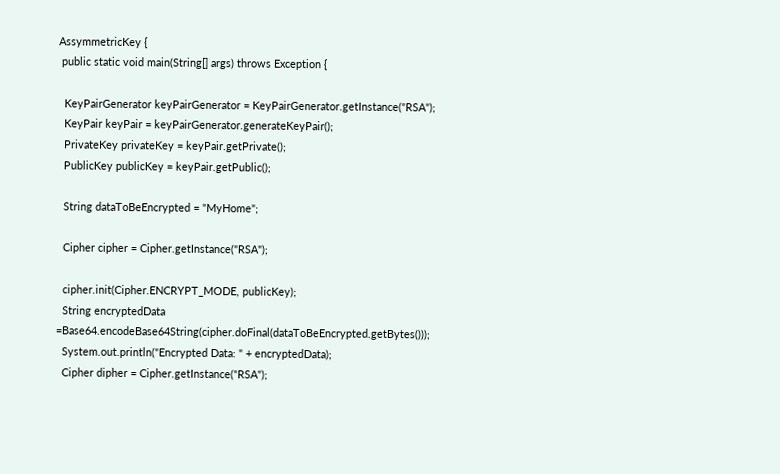AssymmetricKey {
 public static void main(String[] args) throws Exception {

  KeyPairGenerator keyPairGenerator = KeyPairGenerator.getInstance("RSA");
  KeyPair keyPair = keyPairGenerator.generateKeyPair();
  PrivateKey privateKey = keyPair.getPrivate();
  PublicKey publicKey = keyPair.getPublic();

  String dataToBeEncrypted = "MyHome";

  Cipher cipher = Cipher.getInstance("RSA");

  cipher.init(Cipher.ENCRYPT_MODE, publicKey);
  String encryptedData =Base64.encodeBase64String(cipher.doFinal(dataToBeEncrypted.getBytes()));
  System.out.println("Encrypted Data: " + encryptedData);
  Cipher dipher = Cipher.getInstance("RSA");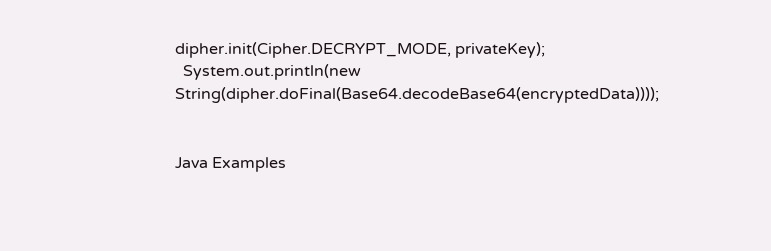dipher.init(Cipher.DECRYPT_MODE, privateKey);
  System.out.println(new String(dipher.doFinal(Base64.decodeBase64(encryptedData))));


Java Examples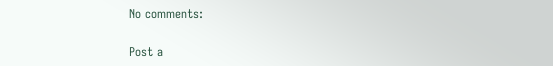No comments:

Post a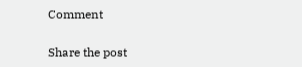Comment

Share the post